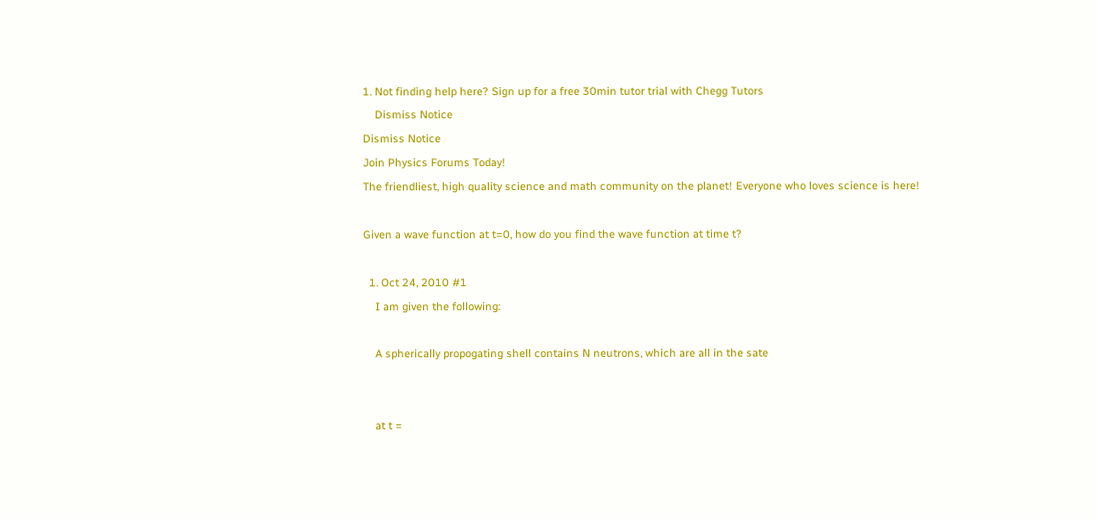1. Not finding help here? Sign up for a free 30min tutor trial with Chegg Tutors
    Dismiss Notice
Dismiss Notice
Join Physics Forums Today!
The friendliest, high quality science and math community on the planet! Everyone who loves science is here!

Given a wave function at t=0, how do you find the wave function at time t?

  1. Oct 24, 2010 #1
    I am given the following:

    A spherically propogating shell contains N neutrons, which are all in the sate


    at t =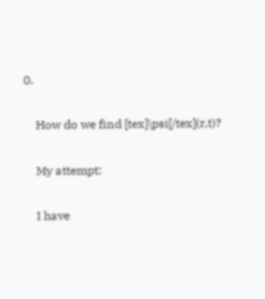0.

    How do we find [tex]\psi[/tex](r,t)?

    My attempt:

    I have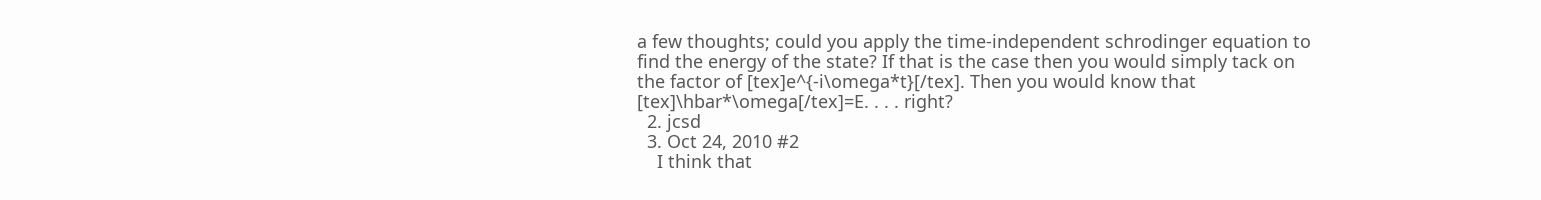a few thoughts; could you apply the time-independent schrodinger equation to find the energy of the state? If that is the case then you would simply tack on the factor of [tex]e^{-i\omega*t}[/tex]. Then you would know that [tex]\hbar*\omega[/tex]=E. . . . right?
  2. jcsd
  3. Oct 24, 2010 #2
    I think that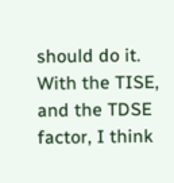should do it. With the TISE, and the TDSE factor, I think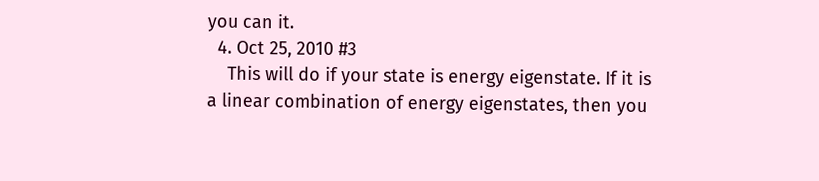you can it.
  4. Oct 25, 2010 #3
    This will do if your state is energy eigenstate. If it is a linear combination of energy eigenstates, then you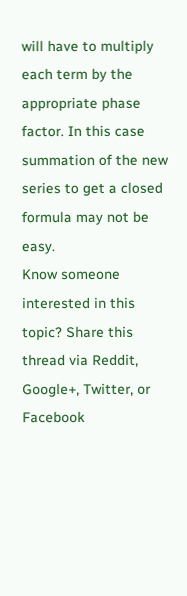will have to multiply each term by the appropriate phase factor. In this case summation of the new series to get a closed formula may not be easy.
Know someone interested in this topic? Share this thread via Reddit, Google+, Twitter, or Facebook